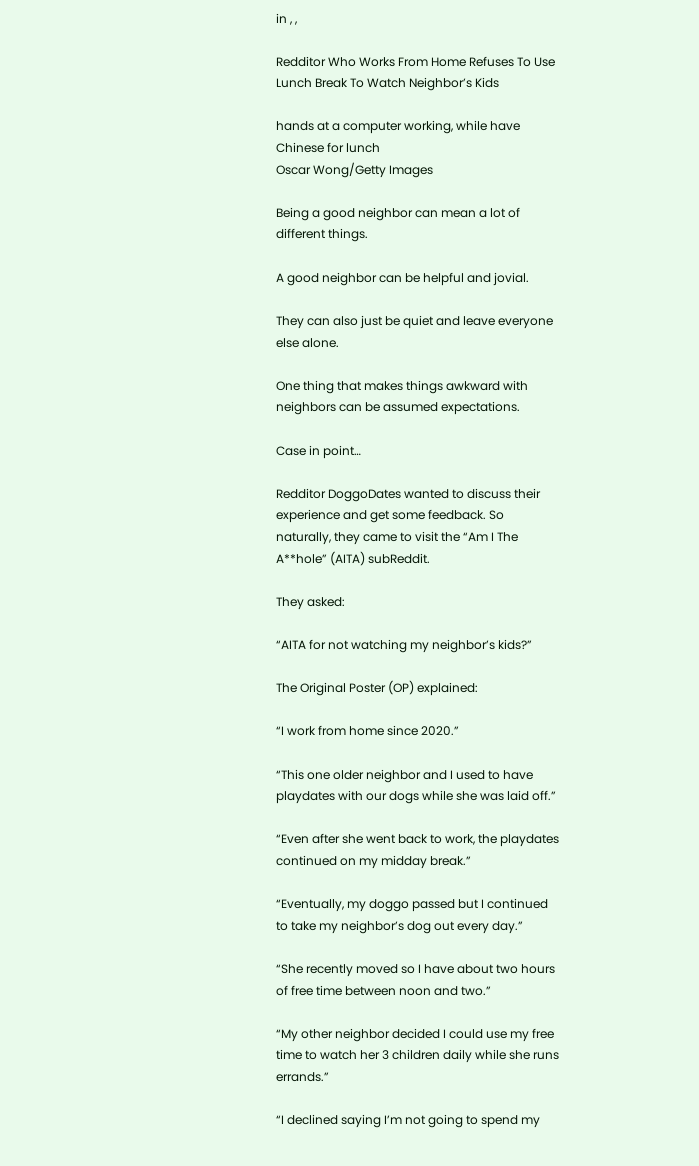in , ,

Redditor Who Works From Home Refuses To Use Lunch Break To Watch Neighbor’s Kids

hands at a computer working, while have Chinese for lunch
Oscar Wong/Getty Images

Being a good neighbor can mean a lot of different things.

A good neighbor can be helpful and jovial.

They can also just be quiet and leave everyone else alone.

One thing that makes things awkward with neighbors can be assumed expectations.

Case in point…

Redditor DoggoDates wanted to discuss their experience and get some feedback. So naturally, they came to visit the “Am I The A**hole” (AITA) subReddit.

They asked:

“AITA for not watching my neighbor’s kids?”

The Original Poster (OP) explained:

“I work from home since 2020.”

“This one older neighbor and I used to have playdates with our dogs while she was laid off.”

“Even after she went back to work, the playdates continued on my midday break.”

“Eventually, my doggo passed but I continued to take my neighbor’s dog out every day.”

“She recently moved so I have about two hours of free time between noon and two.”

“My other neighbor decided I could use my free time to watch her 3 children daily while she runs errands.”

“I declined saying I’m not going to spend my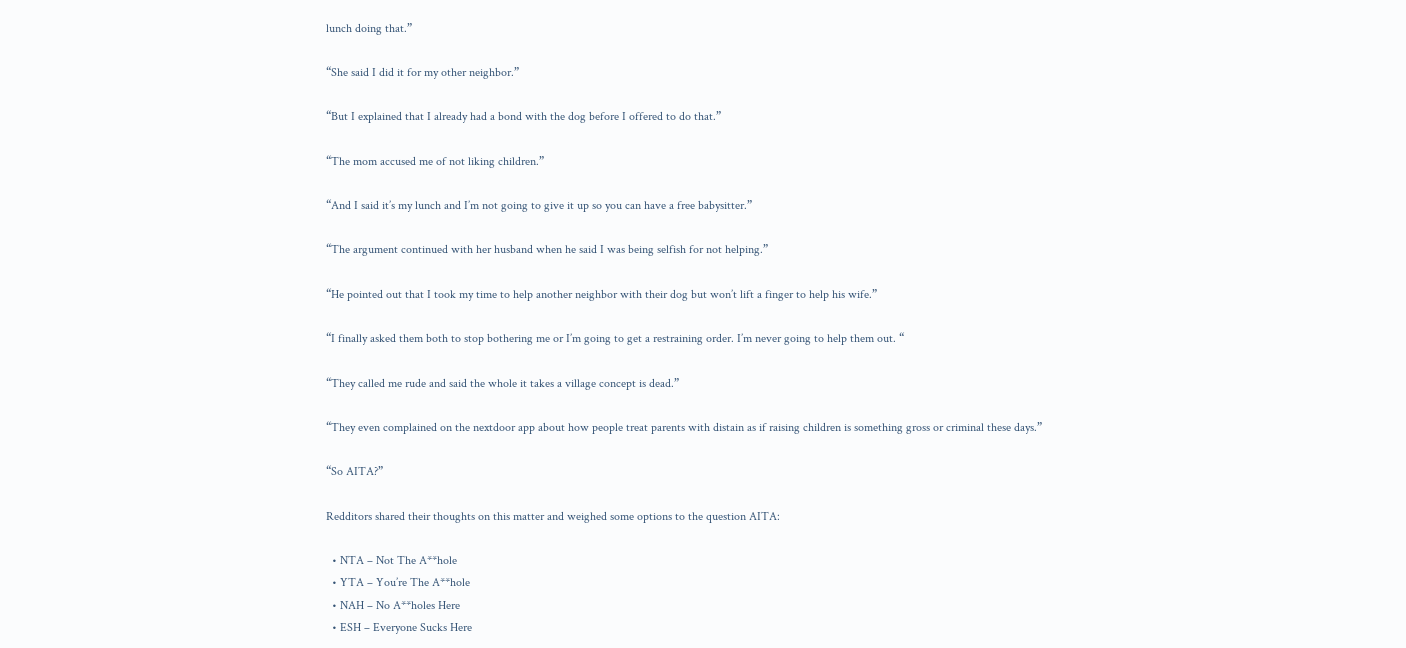lunch doing that.”

“She said I did it for my other neighbor.”

“But I explained that I already had a bond with the dog before I offered to do that.”

“The mom accused me of not liking children.”

“And I said it’s my lunch and I’m not going to give it up so you can have a free babysitter.”

“The argument continued with her husband when he said I was being selfish for not helping.”

“He pointed out that I took my time to help another neighbor with their dog but won’t lift a finger to help his wife.”

“I finally asked them both to stop bothering me or I’m going to get a restraining order. I’m never going to help them out. “

“They called me rude and said the whole it takes a village concept is dead.”

“They even complained on the nextdoor app about how people treat parents with distain as if raising children is something gross or criminal these days.”

“So AITA?”

Redditors shared their thoughts on this matter and weighed some options to the question AITA:

  • NTA – Not The A**hole
  • YTA – You’re The A**hole
  • NAH – No A**holes Here
  • ESH – Everyone Sucks Here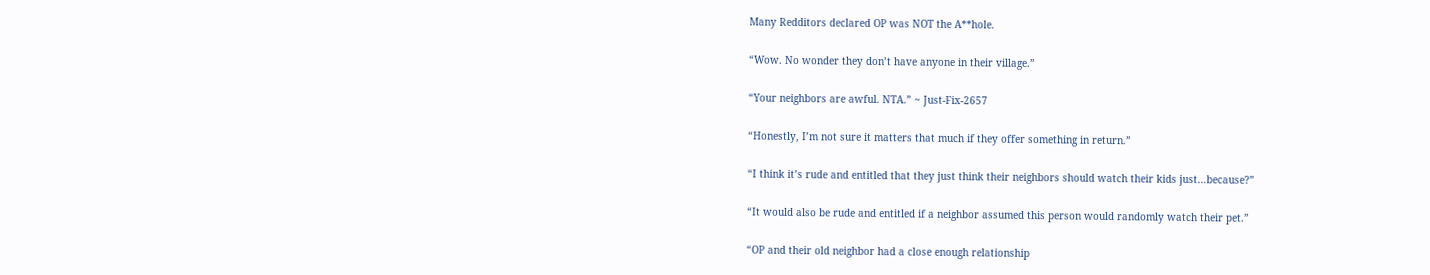Many Redditors declared OP was NOT the A**hole.

“Wow. No wonder they don’t have anyone in their village.”

“Your neighbors are awful. NTA.” ~ Just-Fix-2657

“Honestly, I’m not sure it matters that much if they offer something in return.”

“I think it’s rude and entitled that they just think their neighbors should watch their kids just…because?”

“It would also be rude and entitled if a neighbor assumed this person would randomly watch their pet.”

“OP and their old neighbor had a close enough relationship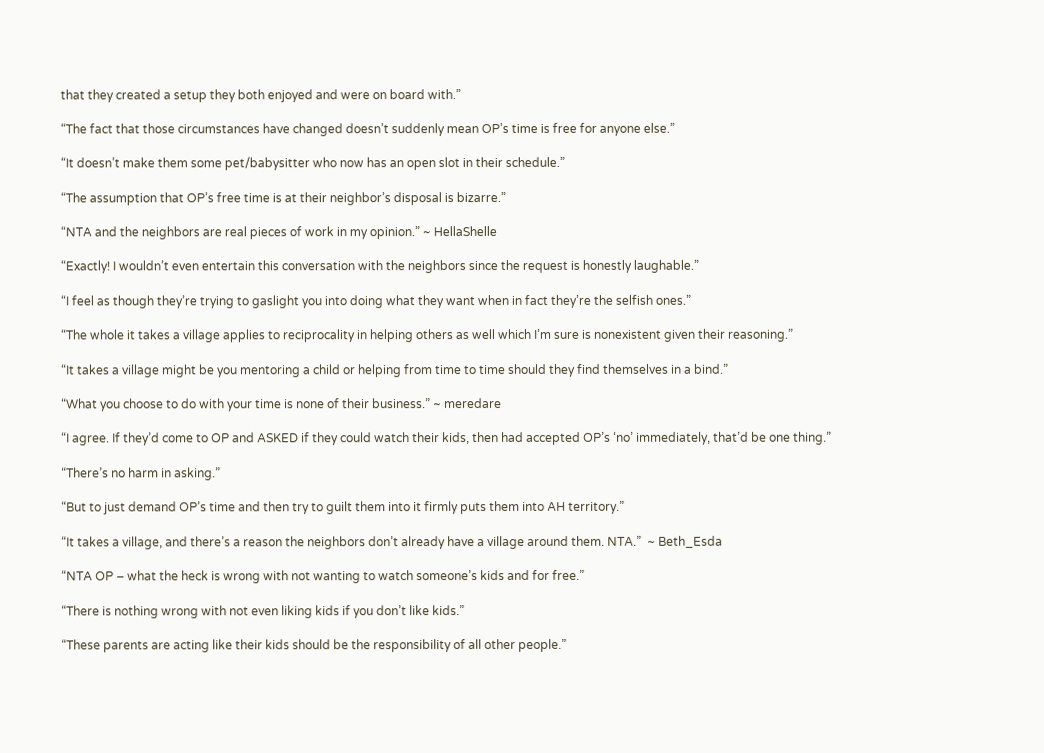that they created a setup they both enjoyed and were on board with.”

“The fact that those circumstances have changed doesn’t suddenly mean OP’s time is free for anyone else.”

“It doesn’t make them some pet/babysitter who now has an open slot in their schedule.”

“The assumption that OP’s free time is at their neighbor’s disposal is bizarre.”

“NTA and the neighbors are real pieces of work in my opinion.” ~ HellaShelle

“Exactly! I wouldn’t even entertain this conversation with the neighbors since the request is honestly laughable.”

“I feel as though they’re trying to gaslight you into doing what they want when in fact they’re the selfish ones.”

“The whole it takes a village applies to reciprocality in helping others as well which I’m sure is nonexistent given their reasoning.”

“It takes a village might be you mentoring a child or helping from time to time should they find themselves in a bind.”

“What you choose to do with your time is none of their business.” ~ meredare

“I agree. If they’d come to OP and ASKED if they could watch their kids, then had accepted OP’s ‘no’ immediately, that’d be one thing.”

“There’s no harm in asking.”

“But to just demand OP’s time and then try to guilt them into it firmly puts them into AH territory.”

“It takes a village, and there’s a reason the neighbors don’t already have a village around them. NTA.”  ~ Beth_Esda

“NTA OP – what the heck is wrong with not wanting to watch someone’s kids and for free.”

“There is nothing wrong with not even liking kids if you don’t like kids.”

“These parents are acting like their kids should be the responsibility of all other people.”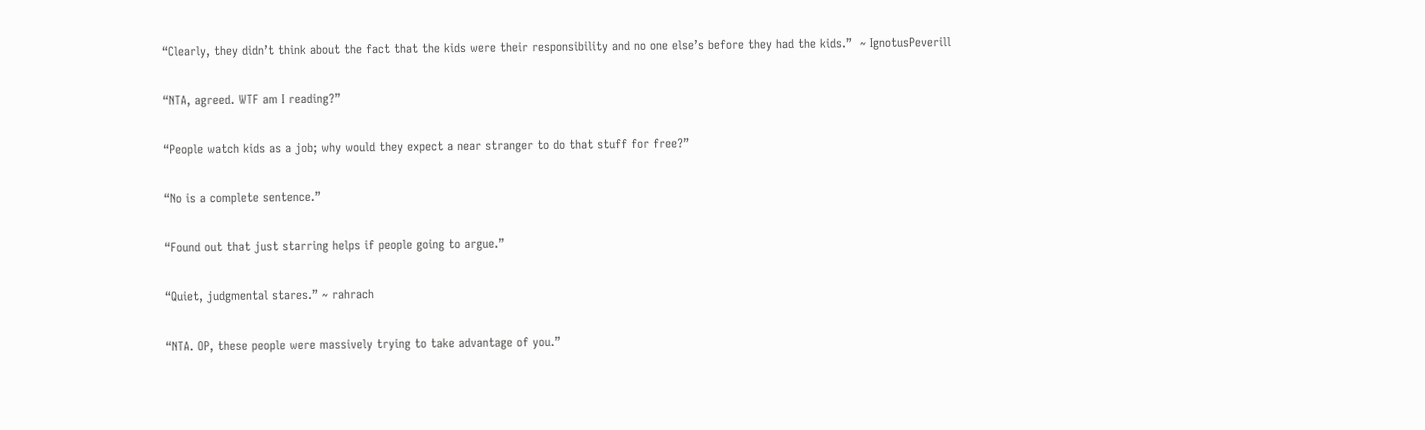“Clearly, they didn’t think about the fact that the kids were their responsibility and no one else’s before they had the kids.”  ~ IgnotusPeverill

“NTA, agreed. WTF am I reading?”

“People watch kids as a job; why would they expect a near stranger to do that stuff for free?”

“No is a complete sentence.”

“Found out that just starring helps if people going to argue.”

“Quiet, judgmental stares.” ~ rahrach

“NTA. OP, these people were massively trying to take advantage of you.”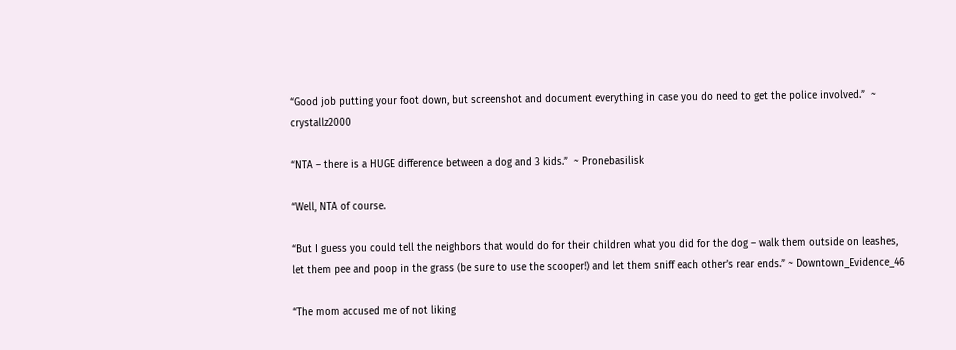“Good job putting your foot down, but screenshot and document everything in case you do need to get the police involved.”  ~ crystallz2000

“NTA – there is a HUGE difference between a dog and 3 kids.”  ~ Pronebasilisk

“Well, NTA of course.

“But I guess you could tell the neighbors that would do for their children what you did for the dog – walk them outside on leashes, let them pee and poop in the grass (be sure to use the scooper!) and let them sniff each other’s rear ends.” ~ Downtown_Evidence_46

“The mom accused me of not liking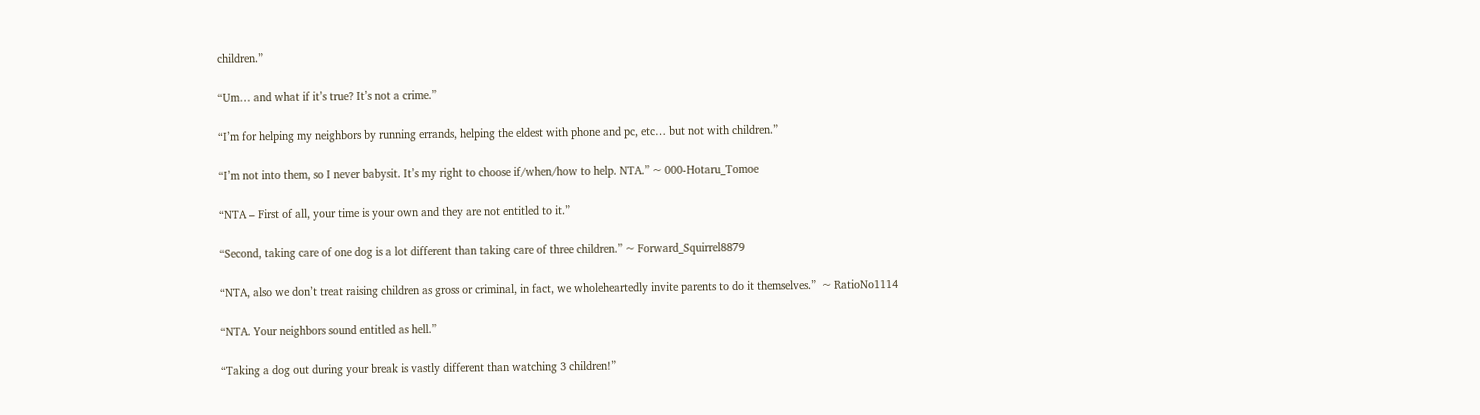children.”

“Um… and what if it’s true? It’s not a crime.”

“I’m for helping my neighbors by running errands, helping the eldest with phone and pc, etc… but not with children.”

“I’m not into them, so I never babysit. It’s my right to choose if/when/how to help. NTA.” ~ 000-Hotaru_Tomoe

“NTA – First of all, your time is your own and they are not entitled to it.”

“Second, taking care of one dog is a lot different than taking care of three children.” ~ Forward_Squirrel8879

“NTA, also we don’t treat raising children as gross or criminal, in fact, we wholeheartedly invite parents to do it themselves.”  ~ RatioNo1114

“NTA. Your neighbors sound entitled as hell.”

“Taking a dog out during your break is vastly different than watching 3 children!”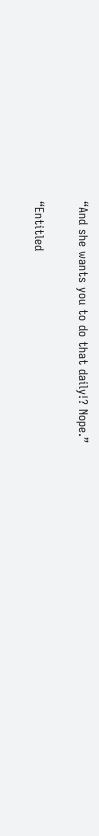“And she wants you to do that daily!? Nope.”

“Entitled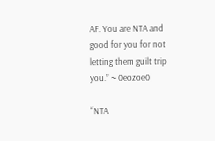AF. You are NTA and good for you for not letting them guilt trip you.” ~ 0eozoe0

“NTA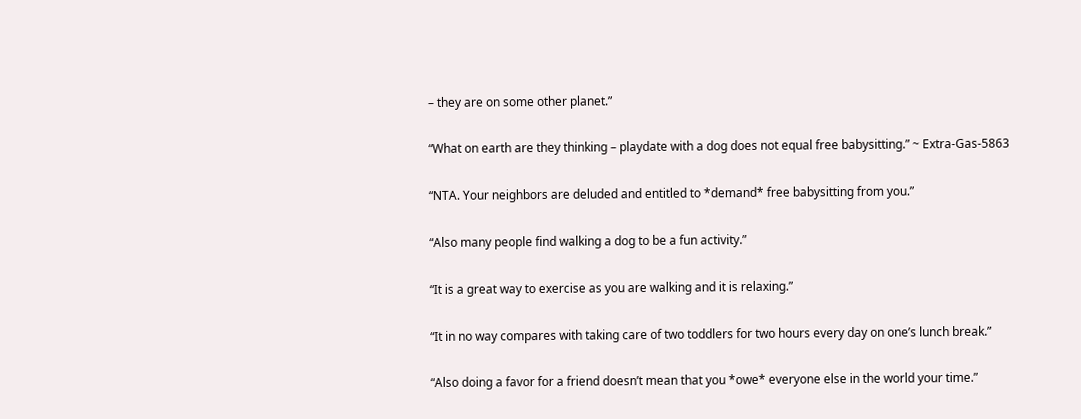– they are on some other planet.”

“What on earth are they thinking – playdate with a dog does not equal free babysitting.” ~ Extra-Gas-5863

“NTA. Your neighbors are deluded and entitled to *demand* free babysitting from you.”

“Also many people find walking a dog to be a fun activity.”

“It is a great way to exercise as you are walking and it is relaxing.”

“It in no way compares with taking care of two toddlers for two hours every day on one’s lunch break.”

“Also doing a favor for a friend doesn’t mean that you *owe* everyone else in the world your time.”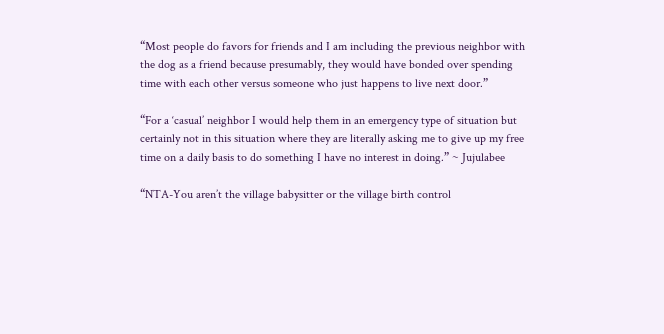“Most people do favors for friends and I am including the previous neighbor with the dog as a friend because presumably, they would have bonded over spending time with each other versus someone who just happens to live next door.”

“For a ‘casual’ neighbor I would help them in an emergency type of situation but certainly not in this situation where they are literally asking me to give up my free time on a daily basis to do something I have no interest in doing.” ~ Jujulabee

“NTA-You aren’t the village babysitter or the village birth control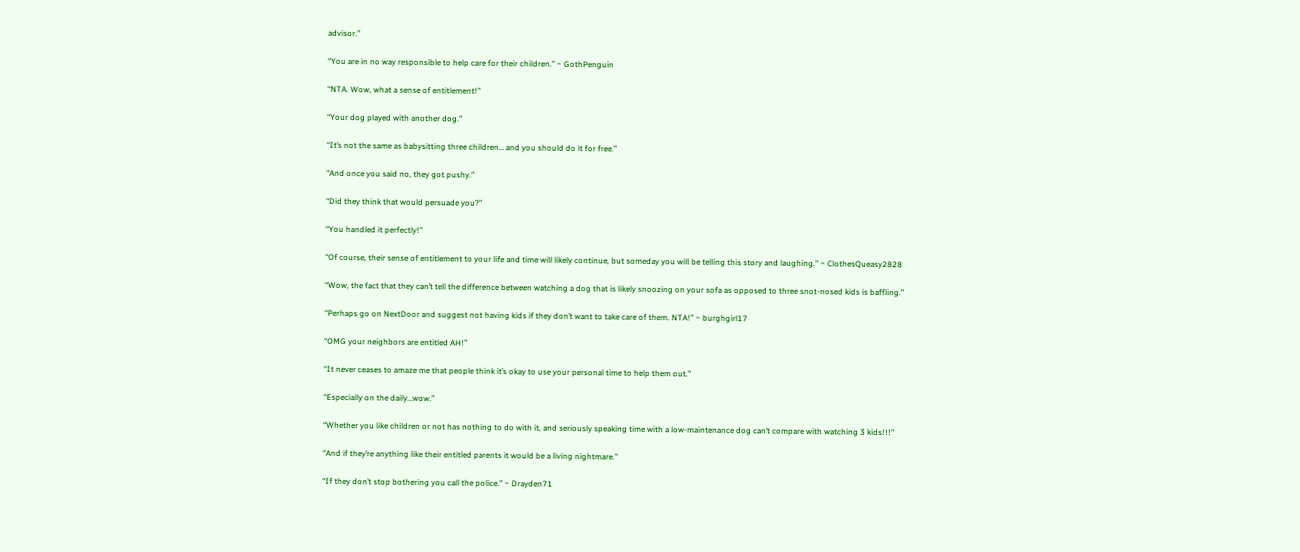advisor.”

“You are in no way responsible to help care for their children.” ~ GothPenguin

“NTA. Wow, what a sense of entitlement!”

“Your dog played with another dog.”

“It’s not the same as babysitting three children… and you should do it for free.”

“And once you said no, they got pushy.”

“Did they think that would persuade you?”

“You handled it perfectly!”

“Of course, their sense of entitlement to your life and time will likely continue, but someday you will be telling this story and laughing.” ~ ClothesQueasy2828

“Wow, the fact that they can’t tell the difference between watching a dog that is likely snoozing on your sofa as opposed to three snot-nosed kids is baffling.”

“Perhaps go on NextDoor and suggest not having kids if they don’t want to take care of them. NTA!” ~ burghgirl17

“OMG your neighbors are entitled AH!”

“It never ceases to amaze me that people think it’s okay to use your personal time to help them out.”

“Especially on the daily…wow.”

“Whether you like children or not has nothing to do with it, and seriously speaking time with a low-maintenance dog can’t compare with watching 3 kids!!!”

“And if they’re anything like their entitled parents it would be a living nightmare.”

“If they don’t stop bothering you call the police.” ~ Drayden71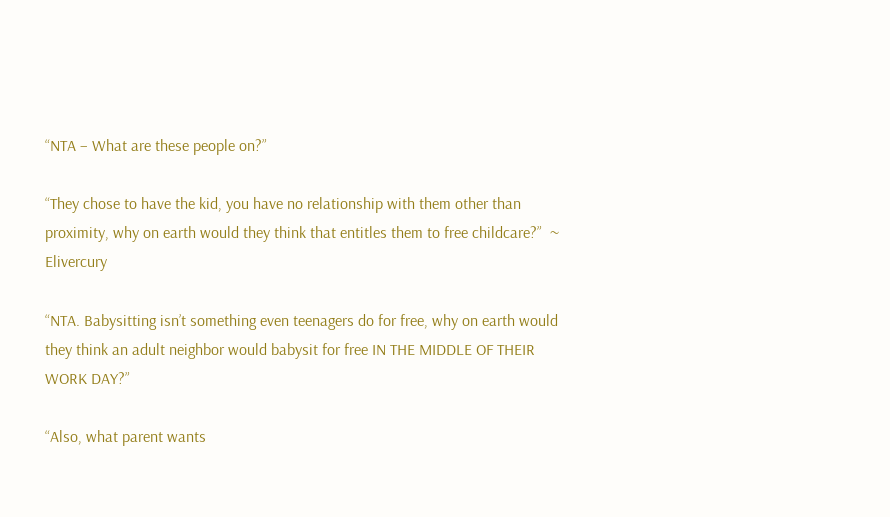“NTA – What are these people on?”

“They chose to have the kid, you have no relationship with them other than proximity, why on earth would they think that entitles them to free childcare?”  ~ Elivercury

“NTA. Babysitting isn’t something even teenagers do for free, why on earth would they think an adult neighbor would babysit for free IN THE MIDDLE OF THEIR WORK DAY?”

“Also, what parent wants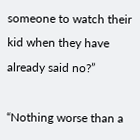someone to watch their kid when they have already said no?”

“Nothing worse than a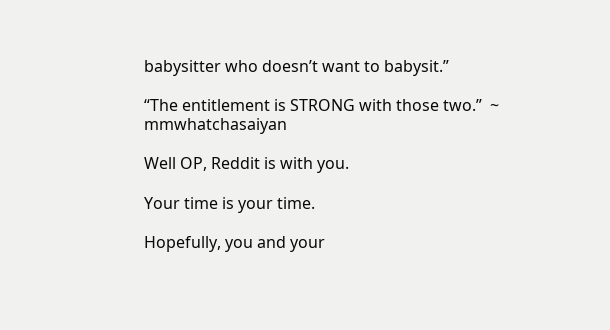babysitter who doesn’t want to babysit.”

“The entitlement is STRONG with those two.”  ~ mmwhatchasaiyan

Well OP, Reddit is with you.

Your time is your time.

Hopefully, you and your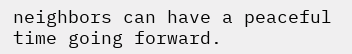neighbors can have a peaceful time going forward.